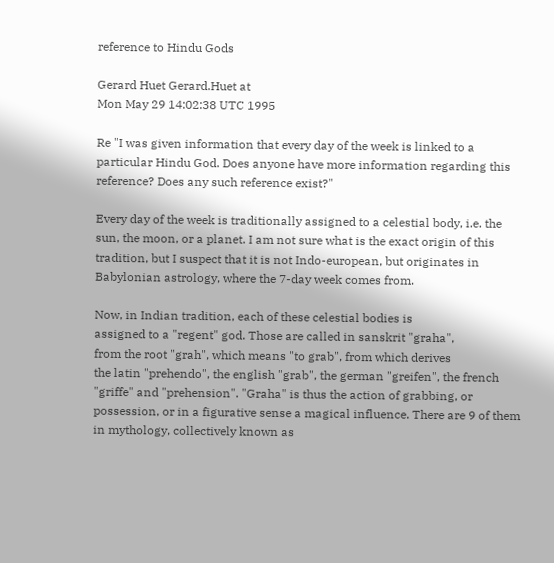reference to Hindu Gods

Gerard Huet Gerard.Huet at
Mon May 29 14:02:38 UTC 1995

Re "I was given information that every day of the week is linked to a
particular Hindu God. Does anyone have more information regarding this
reference? Does any such reference exist?"

Every day of the week is traditionally assigned to a celestial body, i.e. the
sun, the moon, or a planet. I am not sure what is the exact origin of this
tradition, but I suspect that it is not Indo-european, but originates in
Babylonian astrology, where the 7-day week comes from.

Now, in Indian tradition, each of these celestial bodies is
assigned to a "regent" god. Those are called in sanskrit "graha",
from the root "grah", which means "to grab", from which derives
the latin "prehendo", the english "grab", the german "greifen", the french
"griffe" and "prehension". "Graha" is thus the action of grabbing, or
possession, or in a figurative sense a magical influence. There are 9 of them
in mythology, collectively known as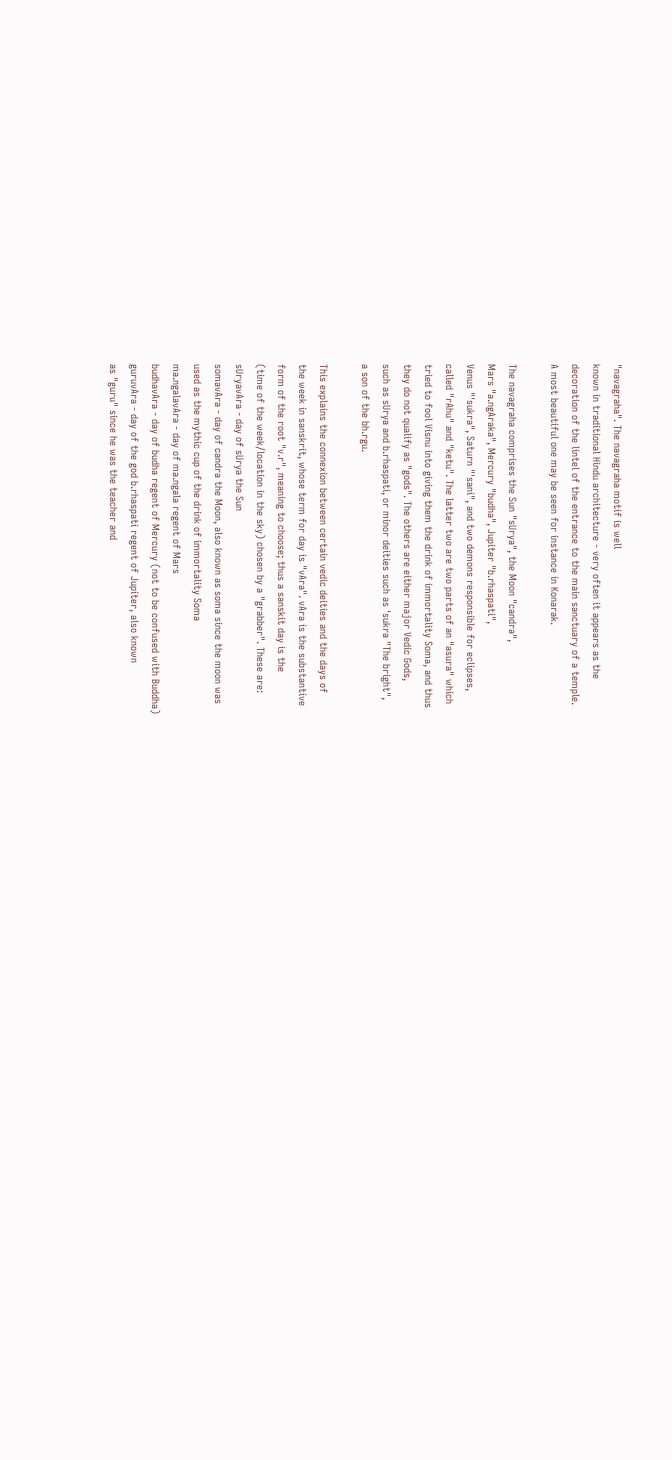"navagraha". The navagraha motif is well
known in traditional Hindu architecture - very often it appears as the
decoration of the lintel of the entrance to the main sanctuary of a temple.
A most beautiful one may be seen for instance in Konarak.

The navagraha comprises the Sun "sUrya", the Moon "candra",
Mars "a.ngAraka", Mercury "budha", Jupiter "b.rhaspati",
Venus "'sukra", Saturn "'sani", and two demons responsible for eclipses,
called "rAhu" and "ketu". The latter two are two parts of an "asura" which
tried to fool Visnu into giving them the drink of immortality Soma, and thus
they do not qualify as "gods". The others are either major Vedic Gods,
such as sUrya and b.rhaspati, or minor deities such as 'sukra "The bright",
a son of the bh.rgu.

This explains the connexion between certain vedic deities and the days of
the week in sanskrit, whose term for day is "vAra". vAra is the substantive
form of the root "v.r", meaning to choose; thus a sanskit day is the
(time of the week/location in the sky) chosen by a "grabber". These are:
sUryavAra - day of sUrya the Sun
somavAra - day of candra the Moon, also known as soma since the moon was
used as the mythic cup of the drink of immortality Soma
ma.ngalavAra - day of ma.ngala regent of Mars
budhavAra - day of budha regent of Mercury (not to be confused with Buddha)
guruvAra - day of the god b.rhaspati regent of Jupiter, also known
as "guru" since he was the teacher and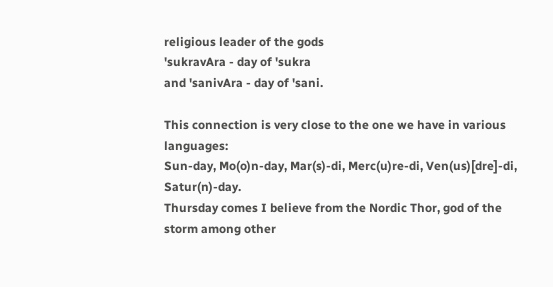religious leader of the gods
'sukravAra - day of 'sukra
and 'sanivAra - day of 'sani.

This connection is very close to the one we have in various languages:
Sun-day, Mo(o)n-day, Mar(s)-di, Merc(u)re-di, Ven(us)[dre]-di, Satur(n)-day.
Thursday comes I believe from the Nordic Thor, god of the storm among other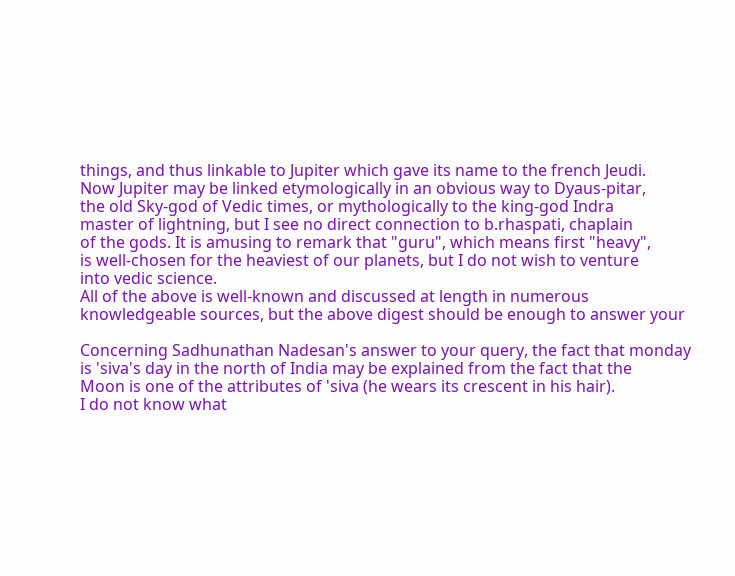things, and thus linkable to Jupiter which gave its name to the french Jeudi.
Now Jupiter may be linked etymologically in an obvious way to Dyaus-pitar,
the old Sky-god of Vedic times, or mythologically to the king-god Indra
master of lightning, but I see no direct connection to b.rhaspati, chaplain
of the gods. It is amusing to remark that "guru", which means first "heavy",
is well-chosen for the heaviest of our planets, but I do not wish to venture
into vedic science.
All of the above is well-known and discussed at length in numerous
knowledgeable sources, but the above digest should be enough to answer your

Concerning Sadhunathan Nadesan's answer to your query, the fact that monday
is 'siva's day in the north of India may be explained from the fact that the
Moon is one of the attributes of 'siva (he wears its crescent in his hair).
I do not know what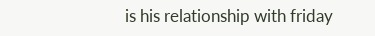is his relationship with friday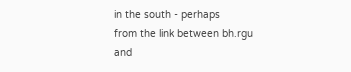in the south - perhaps
from the link between bh.rgu and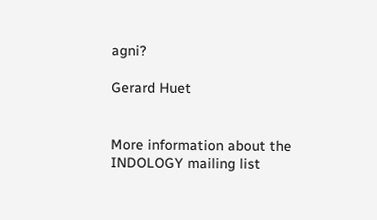agni?

Gerard Huet


More information about the INDOLOGY mailing list